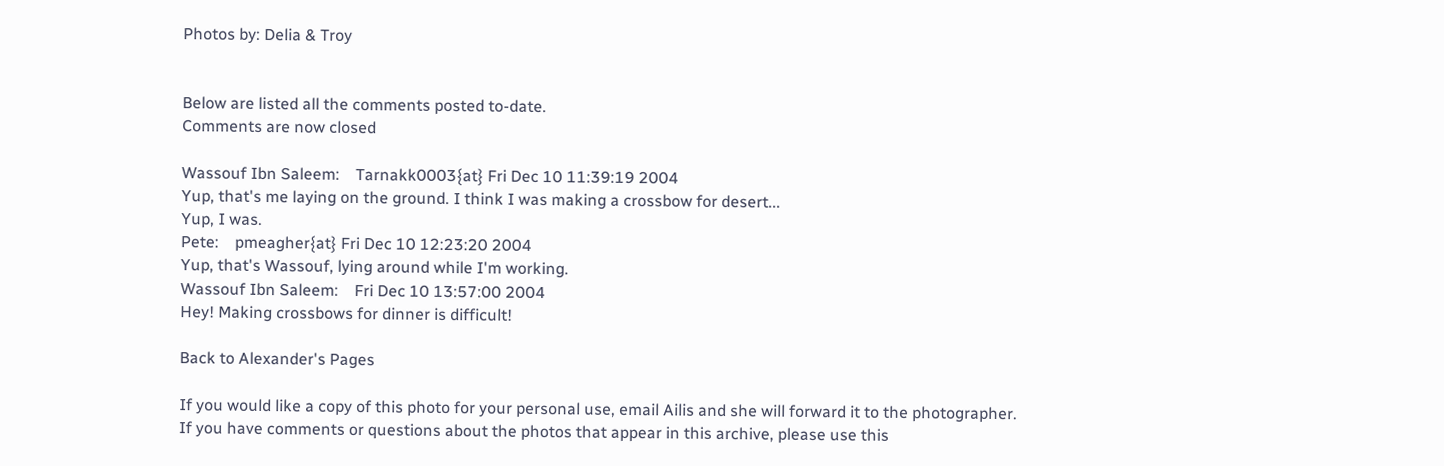Photos by: Delia & Troy


Below are listed all the comments posted to-date.
Comments are now closed

Wassouf Ibn Saleem:    Tarnakk0003{at} Fri Dec 10 11:39:19 2004
Yup, that's me laying on the ground. I think I was making a crossbow for desert...
Yup, I was.
Pete:    pmeagher{at} Fri Dec 10 12:23:20 2004
Yup, that's Wassouf, lying around while I'm working.
Wassouf Ibn Saleem:    Fri Dec 10 13:57:00 2004
Hey! Making crossbows for dinner is difficult!

Back to Alexander's Pages

If you would like a copy of this photo for your personal use, email Ailis and she will forward it to the photographer.
If you have comments or questions about the photos that appear in this archive, please use this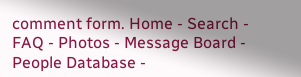comment form. Home - Search - FAQ - Photos - Message Board - People Database -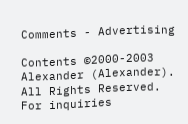Comments - Advertising

Contents ©2000-2003 Alexander (Alexander). All Rights Reserved.
For inquiries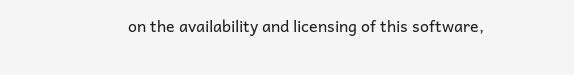on the availability and licensing of this software,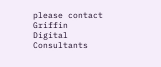please contact Griffin Digital Consultants